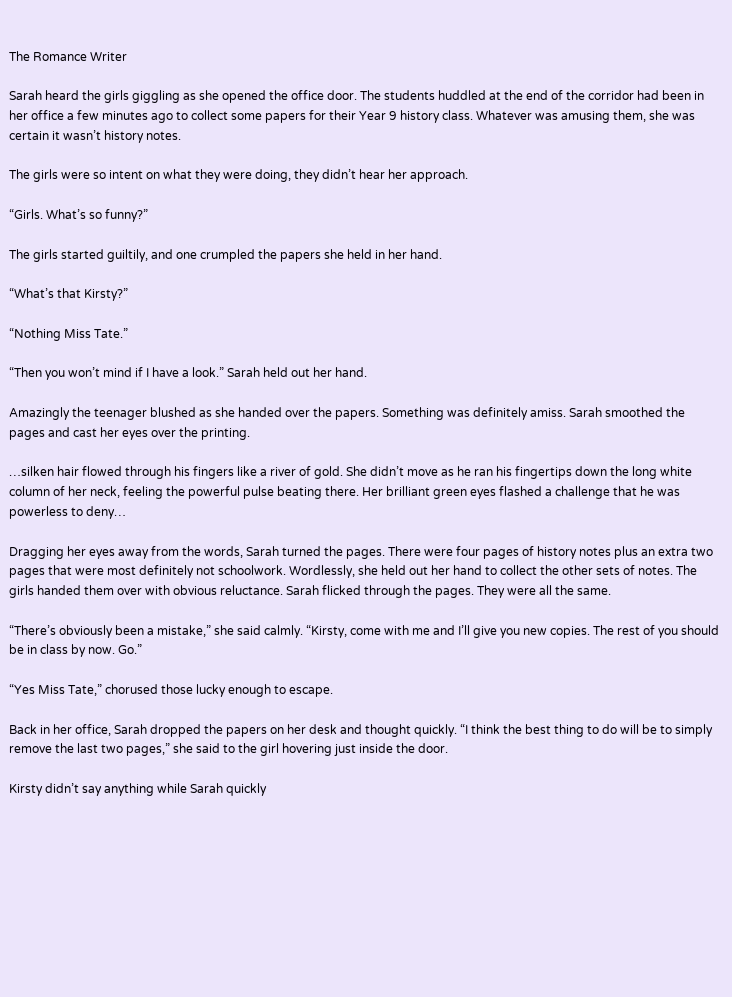The Romance Writer

Sarah heard the girls giggling as she opened the office door. The students huddled at the end of the corridor had been in her office a few minutes ago to collect some papers for their Year 9 history class. Whatever was amusing them, she was certain it wasn’t history notes.

The girls were so intent on what they were doing, they didn’t hear her approach.

“Girls. What’s so funny?”

The girls started guiltily, and one crumpled the papers she held in her hand.

“What’s that Kirsty?”

“Nothing Miss Tate.”

“Then you won’t mind if I have a look.” Sarah held out her hand.

Amazingly the teenager blushed as she handed over the papers. Something was definitely amiss. Sarah smoothed the pages and cast her eyes over the printing.

…silken hair flowed through his fingers like a river of gold. She didn’t move as he ran his fingertips down the long white column of her neck, feeling the powerful pulse beating there. Her brilliant green eyes flashed a challenge that he was powerless to deny…

Dragging her eyes away from the words, Sarah turned the pages. There were four pages of history notes plus an extra two pages that were most definitely not schoolwork. Wordlessly, she held out her hand to collect the other sets of notes. The girls handed them over with obvious reluctance. Sarah flicked through the pages. They were all the same.

“There’s obviously been a mistake,” she said calmly. “Kirsty, come with me and I’ll give you new copies. The rest of you should be in class by now. Go.”

“Yes Miss Tate,” chorused those lucky enough to escape.

Back in her office, Sarah dropped the papers on her desk and thought quickly. “I think the best thing to do will be to simply remove the last two pages,” she said to the girl hovering just inside the door.

Kirsty didn’t say anything while Sarah quickly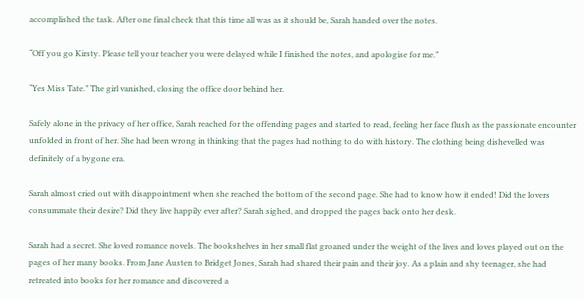accomplished the task. After one final check that this time all was as it should be, Sarah handed over the notes.

“Off you go Kirsty. Please tell your teacher you were delayed while I finished the notes, and apologise for me.”

“Yes Miss Tate.” The girl vanished, closing the office door behind her.

Safely alone in the privacy of her office, Sarah reached for the offending pages and started to read, feeling her face flush as the passionate encounter unfolded in front of her. She had been wrong in thinking that the pages had nothing to do with history. The clothing being dishevelled was definitely of a bygone era.

Sarah almost cried out with disappointment when she reached the bottom of the second page. She had to know how it ended! Did the lovers consummate their desire? Did they live happily ever after? Sarah sighed, and dropped the pages back onto her desk.

Sarah had a secret. She loved romance novels. The bookshelves in her small flat groaned under the weight of the lives and loves played out on the pages of her many books. From Jane Austen to Bridget Jones, Sarah had shared their pain and their joy. As a plain and shy teenager, she had retreated into books for her romance and discovered a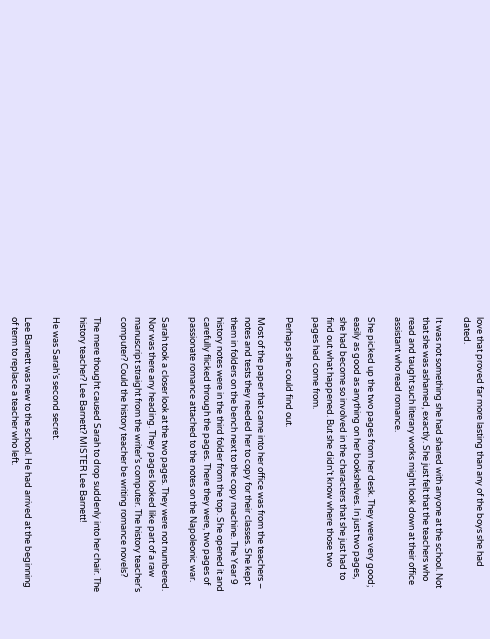love that proved far more lasting than any of the boys she had dated.

It was not something she had shared with anyone at the school. Not that she was ashamed, exactly. She just felt that the teachers who read and taught such literary works might look down at their office assistant who read romance.

She picked up the two pages from her desk. They were very good; easily as good as anything on her bookshelves. In just two pages, she had become so involved in the characters that she just had to find out what happened. But she didn’t know where those two pages had come from.

Perhaps she could find out.

Most of the paper that came into her office was from the teachers – notes and tests they needed her to copy for their classes. She kept them in folders on the bench next to the copy machine. The Year 9 history notes were in the third folder from the top. She opened it and carefully flicked through the pages. There they were, two pages of passionate romance attached to the notes on the Napoleonic war.

Sarah took a closer look at the two pages. They were not numbered. Nor was there any heading. They pages looked like part of a raw manuscript straight from the writer’s computer. The history teacher’s computer? Could the history teacher be writing romance novels?

The mere thought caused Sarah to drop suddenly into her chair. The history teacher? Lee Barnett? MISTER Lee Barnett!

He was Sarah’s second secret.

Lee Barnett was new to the school. He had arrived at the beginning of term to replace a teacher who left.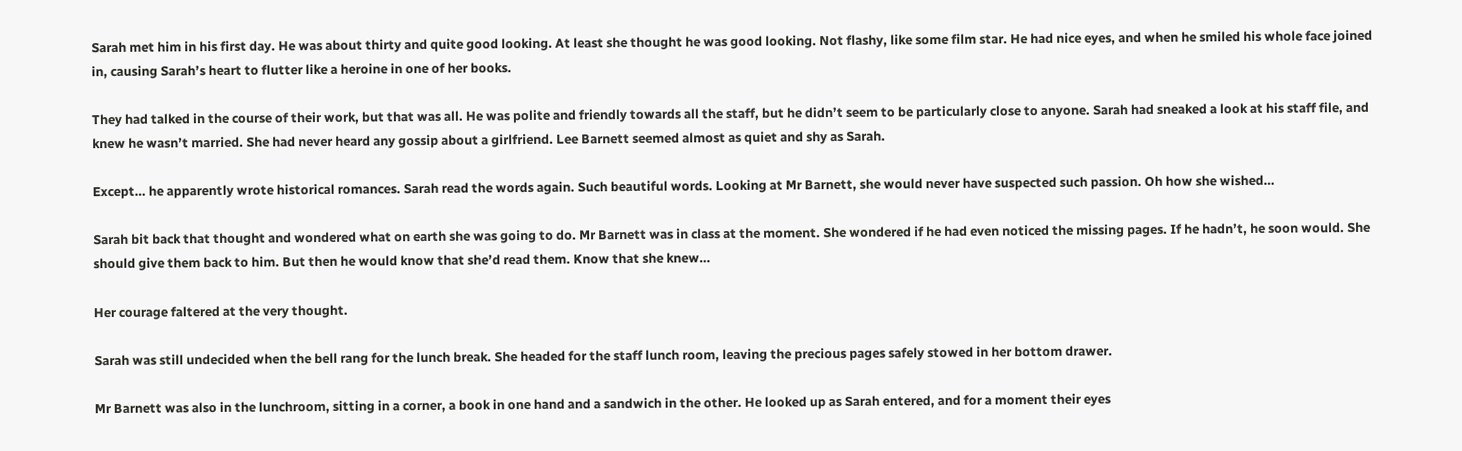Sarah met him in his first day. He was about thirty and quite good looking. At least she thought he was good looking. Not flashy, like some film star. He had nice eyes, and when he smiled his whole face joined in, causing Sarah’s heart to flutter like a heroine in one of her books.

They had talked in the course of their work, but that was all. He was polite and friendly towards all the staff, but he didn’t seem to be particularly close to anyone. Sarah had sneaked a look at his staff file, and knew he wasn’t married. She had never heard any gossip about a girlfriend. Lee Barnett seemed almost as quiet and shy as Sarah.

Except… he apparently wrote historical romances. Sarah read the words again. Such beautiful words. Looking at Mr Barnett, she would never have suspected such passion. Oh how she wished…

Sarah bit back that thought and wondered what on earth she was going to do. Mr Barnett was in class at the moment. She wondered if he had even noticed the missing pages. If he hadn’t, he soon would. She should give them back to him. But then he would know that she’d read them. Know that she knew…

Her courage faltered at the very thought.

Sarah was still undecided when the bell rang for the lunch break. She headed for the staff lunch room, leaving the precious pages safely stowed in her bottom drawer.

Mr Barnett was also in the lunchroom, sitting in a corner, a book in one hand and a sandwich in the other. He looked up as Sarah entered, and for a moment their eyes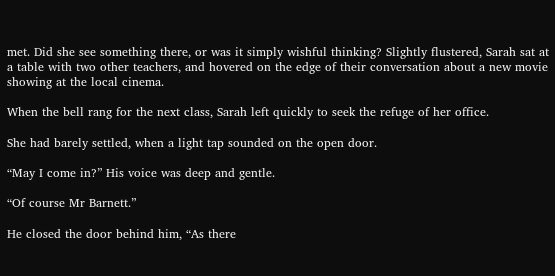met. Did she see something there, or was it simply wishful thinking? Slightly flustered, Sarah sat at a table with two other teachers, and hovered on the edge of their conversation about a new movie showing at the local cinema.

When the bell rang for the next class, Sarah left quickly to seek the refuge of her office.

She had barely settled, when a light tap sounded on the open door.

“May I come in?” His voice was deep and gentle.

“Of course Mr Barnett.”

He closed the door behind him, “As there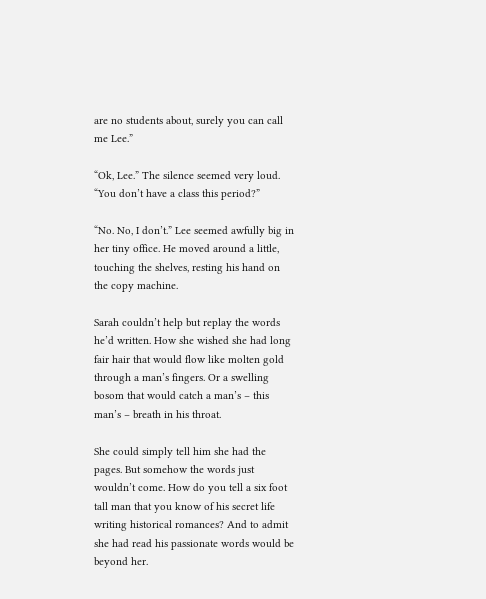are no students about, surely you can call me Lee.”

“Ok, Lee.” The silence seemed very loud. “You don’t have a class this period?”

“No. No, I don’t.” Lee seemed awfully big in her tiny office. He moved around a little, touching the shelves, resting his hand on the copy machine.

Sarah couldn’t help but replay the words he’d written. How she wished she had long fair hair that would flow like molten gold through a man’s fingers. Or a swelling bosom that would catch a man’s – this man’s – breath in his throat.

She could simply tell him she had the pages. But somehow the words just wouldn’t come. How do you tell a six foot tall man that you know of his secret life writing historical romances? And to admit she had read his passionate words would be beyond her.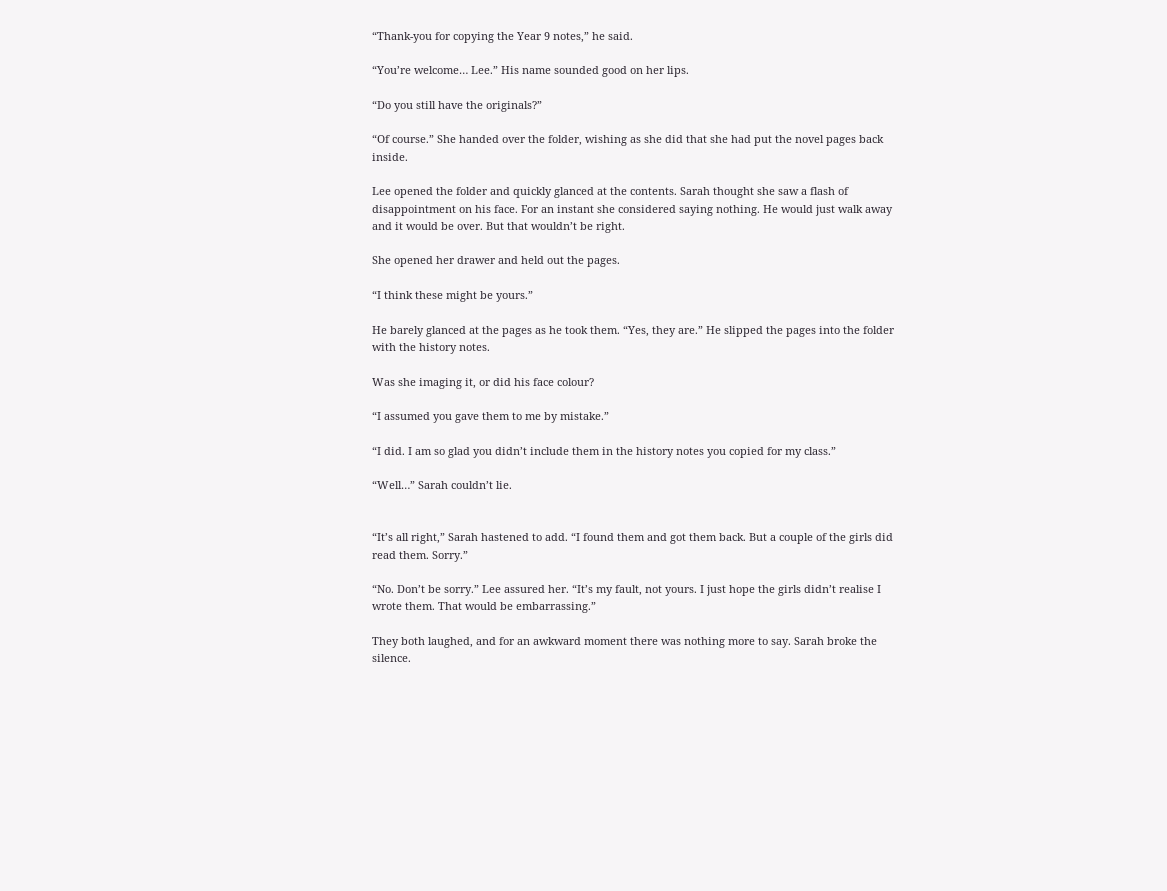“Thank-you for copying the Year 9 notes,” he said.

“You’re welcome… Lee.” His name sounded good on her lips.

“Do you still have the originals?”

“Of course.” She handed over the folder, wishing as she did that she had put the novel pages back inside.

Lee opened the folder and quickly glanced at the contents. Sarah thought she saw a flash of disappointment on his face. For an instant she considered saying nothing. He would just walk away and it would be over. But that wouldn’t be right.

She opened her drawer and held out the pages.

“I think these might be yours.”

He barely glanced at the pages as he took them. “Yes, they are.” He slipped the pages into the folder with the history notes.

Was she imaging it, or did his face colour?

“I assumed you gave them to me by mistake.”

“I did. I am so glad you didn’t include them in the history notes you copied for my class.”

“Well…” Sarah couldn’t lie.


“It’s all right,” Sarah hastened to add. “I found them and got them back. But a couple of the girls did read them. Sorry.”

“No. Don’t be sorry.” Lee assured her. “It’s my fault, not yours. I just hope the girls didn’t realise I wrote them. That would be embarrassing.”

They both laughed, and for an awkward moment there was nothing more to say. Sarah broke the silence.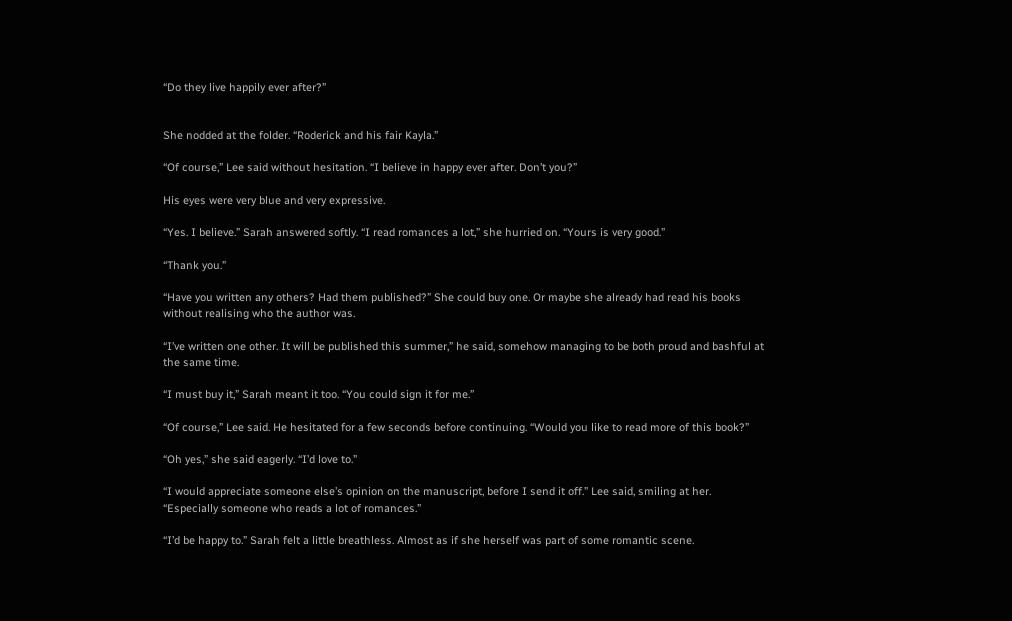“Do they live happily ever after?”


She nodded at the folder. “Roderick and his fair Kayla.”

“Of course,” Lee said without hesitation. “I believe in happy ever after. Don’t you?”

His eyes were very blue and very expressive.

“Yes. I believe.” Sarah answered softly. “I read romances a lot,” she hurried on. “Yours is very good.”

“Thank you.”

“Have you written any others? Had them published?” She could buy one. Or maybe she already had read his books without realising who the author was.

“I’ve written one other. It will be published this summer,” he said, somehow managing to be both proud and bashful at the same time.

“I must buy it,” Sarah meant it too. “You could sign it for me.”

“Of course,” Lee said. He hesitated for a few seconds before continuing. “Would you like to read more of this book?”

“Oh yes,” she said eagerly. “I’d love to.”

“I would appreciate someone else’s opinion on the manuscript, before I send it off.” Lee said, smiling at her. “Especially someone who reads a lot of romances.”

“I’d be happy to.” Sarah felt a little breathless. Almost as if she herself was part of some romantic scene.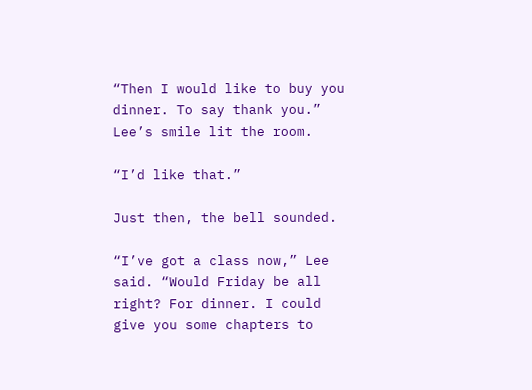“Then I would like to buy you dinner. To say thank you.” Lee’s smile lit the room.

“I’d like that.”

Just then, the bell sounded.

“I’ve got a class now,” Lee said. “Would Friday be all right? For dinner. I could give you some chapters to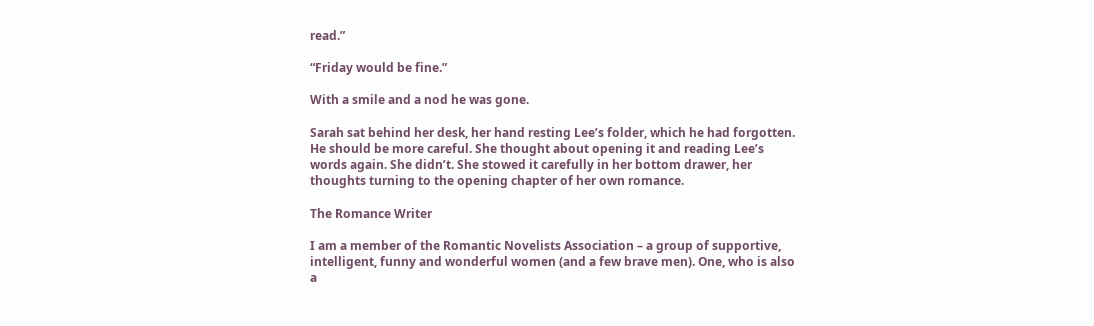read.”

“Friday would be fine.”

With a smile and a nod he was gone.

Sarah sat behind her desk, her hand resting Lee’s folder, which he had forgotten. He should be more careful. She thought about opening it and reading Lee’s words again. She didn’t. She stowed it carefully in her bottom drawer, her thoughts turning to the opening chapter of her own romance.

The Romance Writer

I am a member of the Romantic Novelists Association – a group of supportive, intelligent, funny and wonderful women (and a few brave men). One, who is also a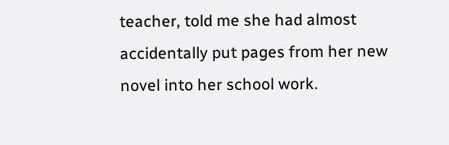teacher, told me she had almost accidentally put pages from her new novel into her school work.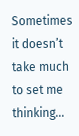Sometimes it doesn’t take much to set me thinking…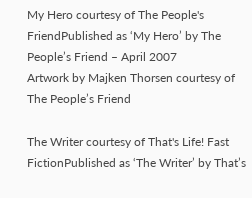My Hero courtesy of The People's FriendPublished as ‘My Hero’ by The People’s Friend – April 2007
Artwork by Majken Thorsen courtesy of The People’s Friend

The Writer courtesy of That's Life! Fast FictionPublished as ‘The Writer’ by That’s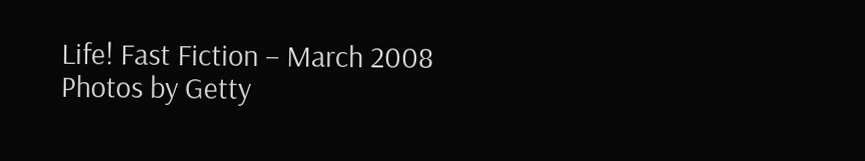Life! Fast Fiction – March 2008
Photos by Getty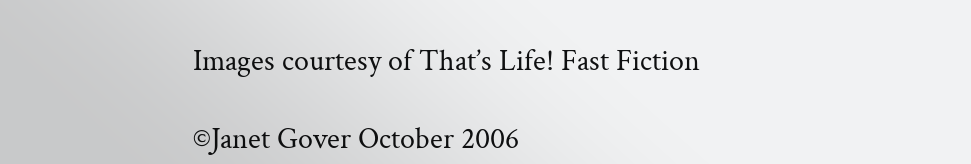Images courtesy of That’s Life! Fast Fiction

©Janet Gover October 2006